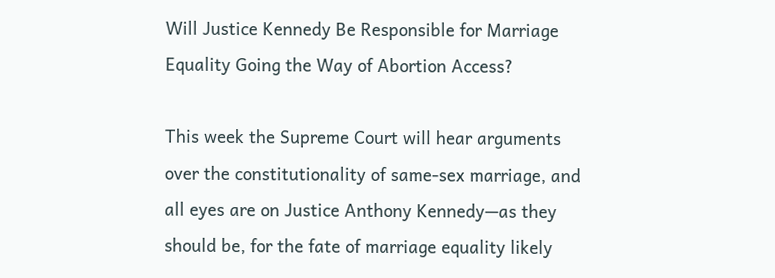Will Justice Kennedy Be Responsible for Marriage Equality Going the Way of Abortion Access?

This week the Supreme Court will hear arguments over the constitutionality of same-sex marriage, and all eyes are on Justice Anthony Kennedy—as they should be, for the fate of marriage equality likely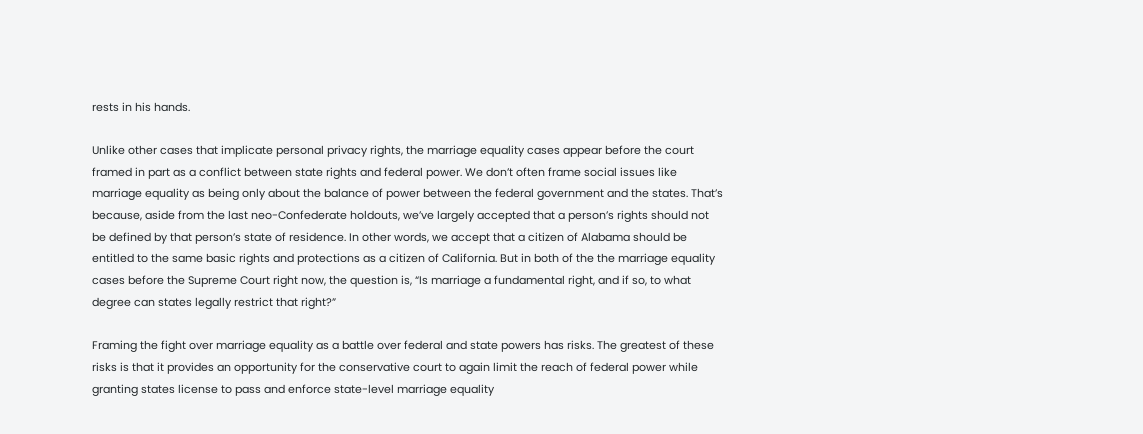rests in his hands.

Unlike other cases that implicate personal privacy rights, the marriage equality cases appear before the court framed in part as a conflict between state rights and federal power. We don’t often frame social issues like marriage equality as being only about the balance of power between the federal government and the states. That’s because, aside from the last neo-Confederate holdouts, we’ve largely accepted that a person’s rights should not be defined by that person’s state of residence. In other words, we accept that a citizen of Alabama should be entitled to the same basic rights and protections as a citizen of California. But in both of the the marriage equality cases before the Supreme Court right now, the question is, “Is marriage a fundamental right, and if so, to what degree can states legally restrict that right?”

Framing the fight over marriage equality as a battle over federal and state powers has risks. The greatest of these risks is that it provides an opportunity for the conservative court to again limit the reach of federal power while granting states license to pass and enforce state-level marriage equality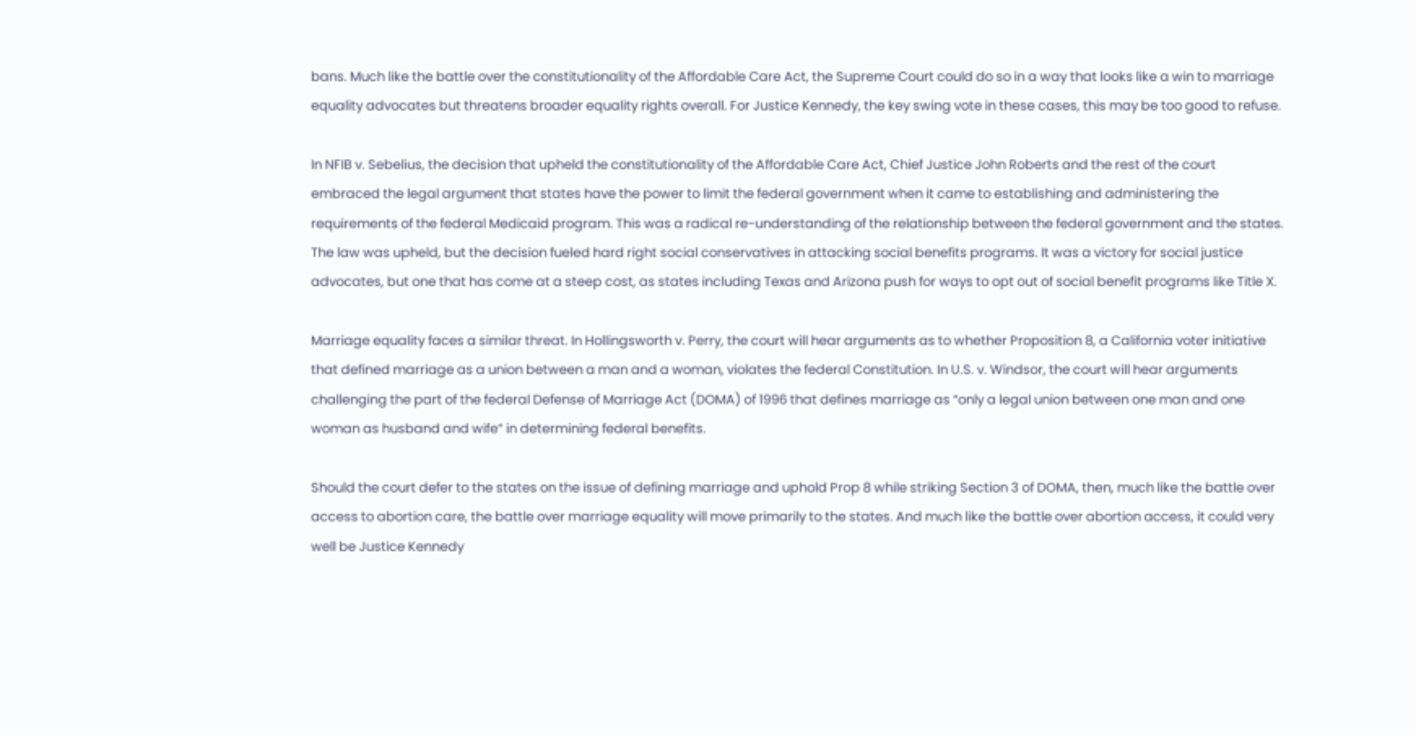bans. Much like the battle over the constitutionality of the Affordable Care Act, the Supreme Court could do so in a way that looks like a win to marriage equality advocates but threatens broader equality rights overall. For Justice Kennedy, the key swing vote in these cases, this may be too good to refuse.

In NFIB v. Sebelius, the decision that upheld the constitutionality of the Affordable Care Act, Chief Justice John Roberts and the rest of the court embraced the legal argument that states have the power to limit the federal government when it came to establishing and administering the requirements of the federal Medicaid program. This was a radical re-understanding of the relationship between the federal government and the states. The law was upheld, but the decision fueled hard right social conservatives in attacking social benefits programs. It was a victory for social justice advocates, but one that has come at a steep cost, as states including Texas and Arizona push for ways to opt out of social benefit programs like Title X.

Marriage equality faces a similar threat. In Hollingsworth v. Perry, the court will hear arguments as to whether Proposition 8, a California voter initiative that defined marriage as a union between a man and a woman, violates the federal Constitution. In U.S. v. Windsor, the court will hear arguments challenging the part of the federal Defense of Marriage Act (DOMA) of 1996 that defines marriage as “only a legal union between one man and one woman as husband and wife” in determining federal benefits.

Should the court defer to the states on the issue of defining marriage and uphold Prop 8 while striking Section 3 of DOMA, then, much like the battle over access to abortion care, the battle over marriage equality will move primarily to the states. And much like the battle over abortion access, it could very well be Justice Kennedy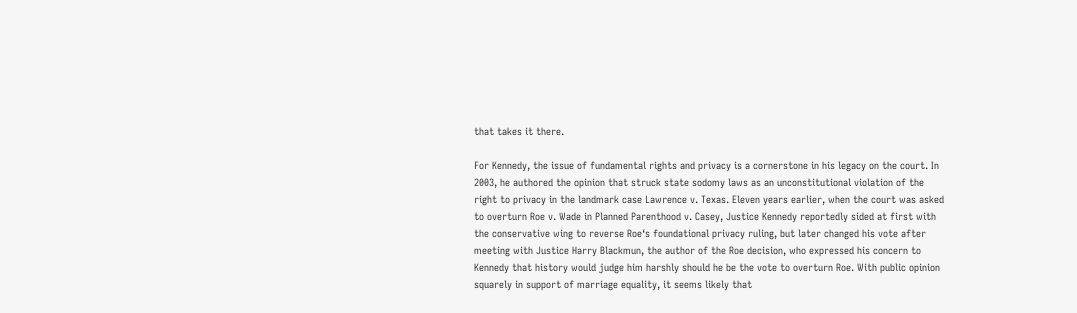that takes it there.

For Kennedy, the issue of fundamental rights and privacy is a cornerstone in his legacy on the court. In 2003, he authored the opinion that struck state sodomy laws as an unconstitutional violation of the right to privacy in the landmark case Lawrence v. Texas. Eleven years earlier, when the court was asked to overturn Roe v. Wade in Planned Parenthood v. Casey, Justice Kennedy reportedly sided at first with the conservative wing to reverse Roe‘s foundational privacy ruling, but later changed his vote after meeting with Justice Harry Blackmun, the author of the Roe decision, who expressed his concern to Kennedy that history would judge him harshly should he be the vote to overturn Roe. With public opinion squarely in support of marriage equality, it seems likely that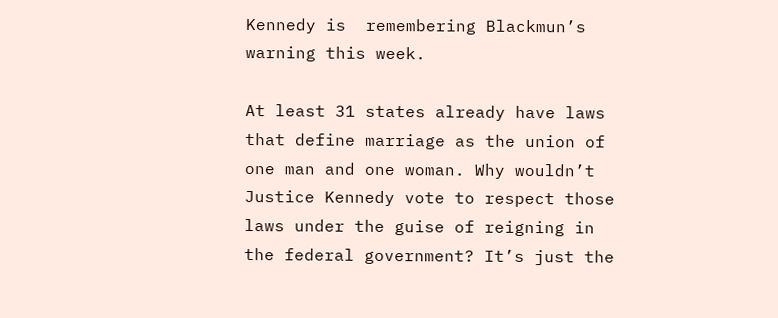Kennedy is  remembering Blackmun’s warning this week.

At least 31 states already have laws that define marriage as the union of one man and one woman. Why wouldn’t Justice Kennedy vote to respect those laws under the guise of reigning in the federal government? It’s just the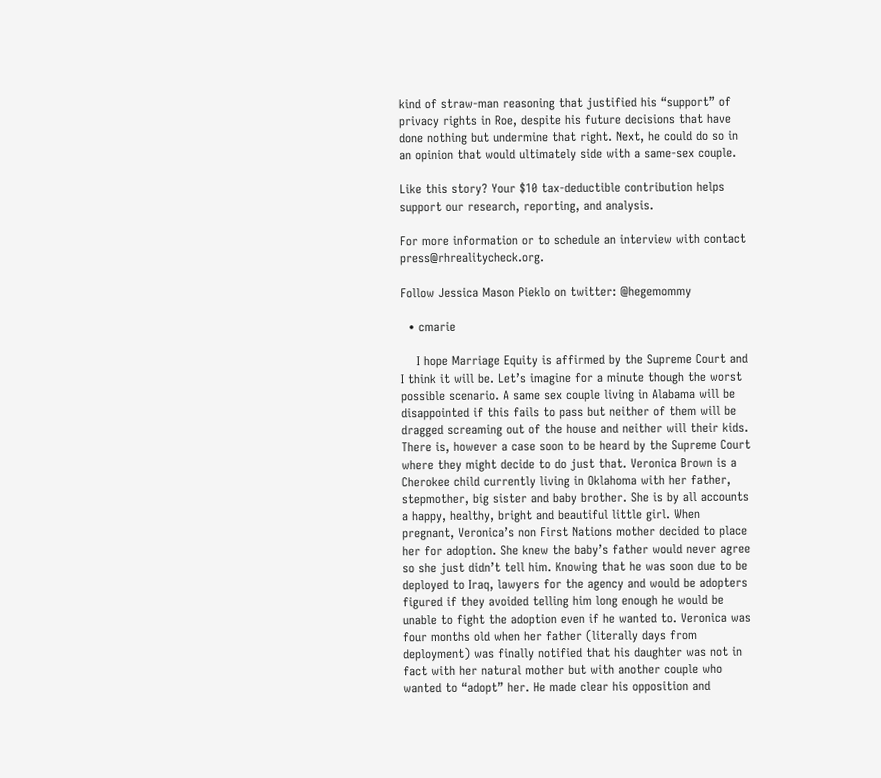kind of straw-man reasoning that justified his “support” of privacy rights in Roe, despite his future decisions that have done nothing but undermine that right. Next, he could do so in an opinion that would ultimately side with a same-sex couple.

Like this story? Your $10 tax-deductible contribution helps support our research, reporting, and analysis.

For more information or to schedule an interview with contact press@rhrealitycheck.org.

Follow Jessica Mason Pieklo on twitter: @hegemommy

  • cmarie

    I hope Marriage Equity is affirmed by the Supreme Court and I think it will be. Let’s imagine for a minute though the worst possible scenario. A same sex couple living in Alabama will be disappointed if this fails to pass but neither of them will be dragged screaming out of the house and neither will their kids. There is, however a case soon to be heard by the Supreme Court where they might decide to do just that. Veronica Brown is a Cherokee child currently living in Oklahoma with her father, stepmother, big sister and baby brother. She is by all accounts a happy, healthy, bright and beautiful little girl. When pregnant, Veronica’s non First Nations mother decided to place her for adoption. She knew the baby’s father would never agree so she just didn’t tell him. Knowing that he was soon due to be deployed to Iraq, lawyers for the agency and would be adopters figured if they avoided telling him long enough he would be unable to fight the adoption even if he wanted to. Veronica was four months old when her father (literally days from deployment) was finally notified that his daughter was not in fact with her natural mother but with another couple who wanted to “adopt” her. He made clear his opposition and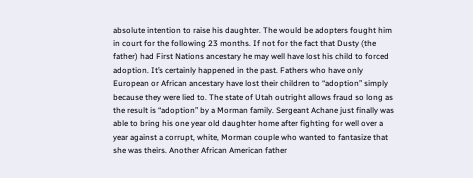absolute intention to raise his daughter. The would be adopters fought him in court for the following 23 months. If not for the fact that Dusty (the father) had First Nations ancestary he may well have lost his child to forced adoption. It’s certainly happened in the past. Fathers who have only European or African ancestary have lost their children to “adoption” simply because they were lied to. The state of Utah outright allows fraud so long as the result is “adoption” by a Morman family. Sergeant Achane just finally was able to bring his one year old daughter home after fighting for well over a year against a corrupt, white, Morman couple who wanted to fantasize that she was theirs. Another African American father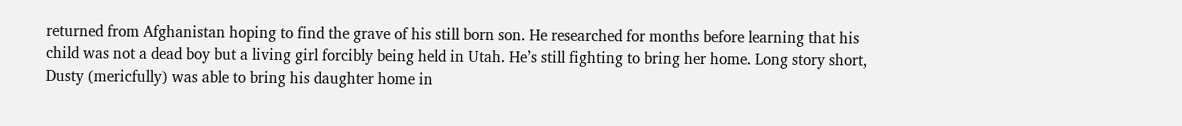returned from Afghanistan hoping to find the grave of his still born son. He researched for months before learning that his child was not a dead boy but a living girl forcibly being held in Utah. He’s still fighting to bring her home. Long story short, Dusty (mericfully) was able to bring his daughter home in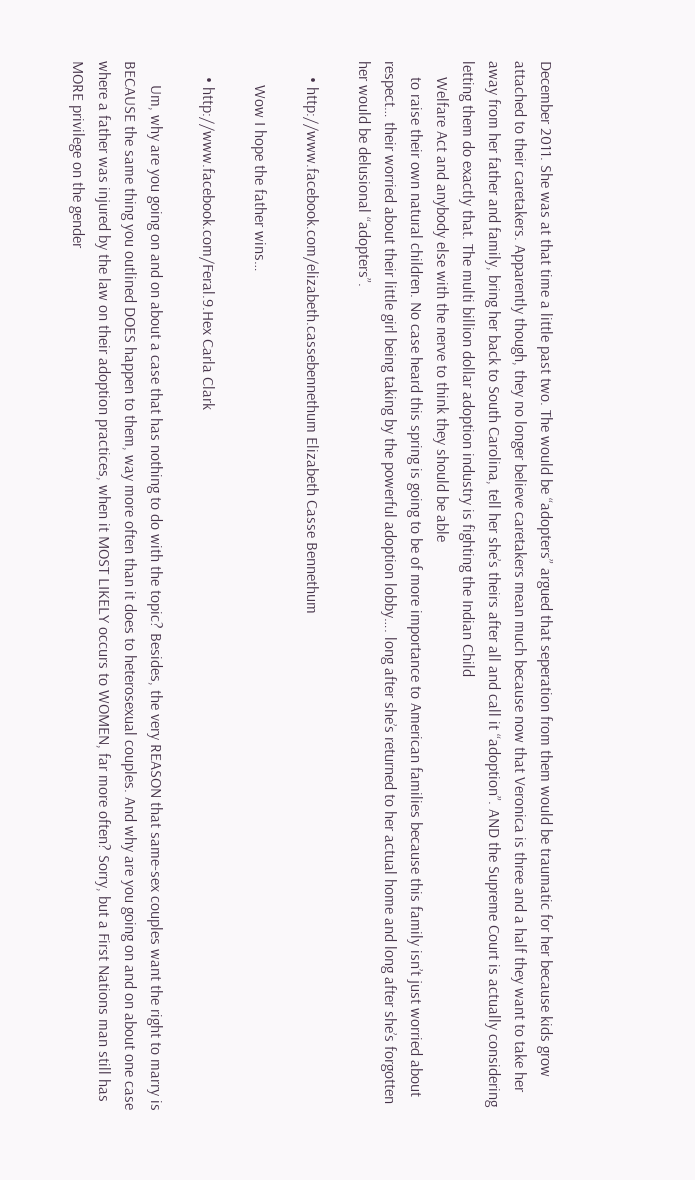December 2011. She was at that time a little past two. The would be “adopters” argued that seperation from them would be traumatic for her because kids grow attached to their caretakers. Apparently though, they no longer believe caretakers mean much because now that Veronica is three and a half they want to take her away from her father and family, bring her back to South Carolina, tell her she’s theirs after all and call it “adoption”. AND the Supreme Court is actually considering letting them do exactly that. The multi billion dollar adoption industry is fighting the Indian Child
    Welfare Act and anybody else with the nerve to think they should be able
    to raise their own natural children. No case heard this spring is going to be of more importance to American families because this family isn’t just worried about respect… their worried about their little girl being taking by the powerful adoption lobby…. long after she’s returned to her actual home and long after she’s forgotten her would be delusional “adopters”.

    • http://www.facebook.com/elizabeth.cassebennethum Elizabeth Casse Bennethum

      Wow I hope the father wins…

    • http://www.facebook.com/Feral.9.Hex Carla Clark

      Um, why are you going on and on about a case that has nothing to do with the topic? Besides, the very REASON that same-sex couples want the right to marry is BECAUSE the same thing you outlined DOES happen to them, way more often than it does to heterosexual couples. And why are you going on and on about one case where a father was injured by the law on their adoption practices, when it MOST LIKELY occurs to WOMEN, far more often? Sorry, but a First Nations man still has MORE privilege on the gender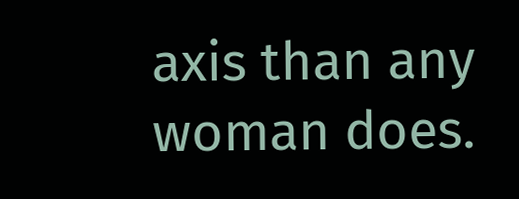axis than any woman does.